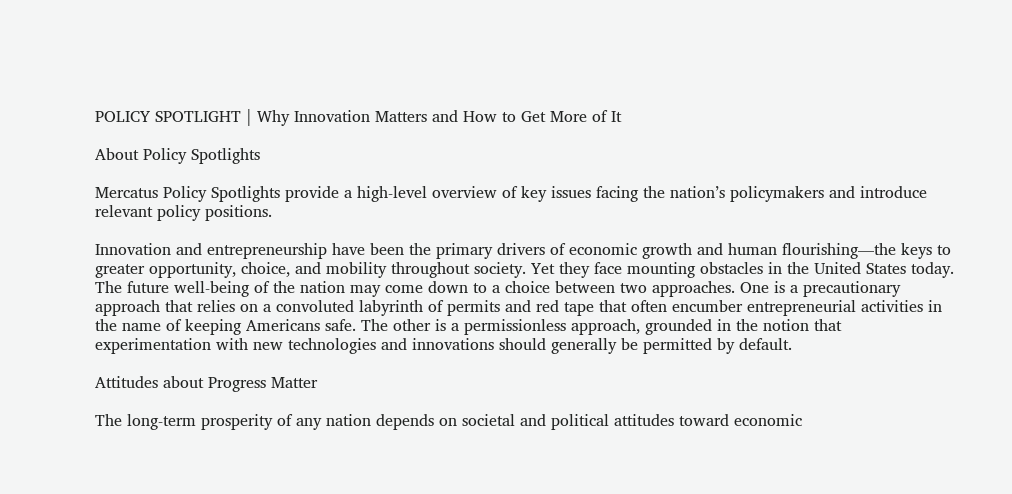POLICY SPOTLIGHT | Why Innovation Matters and How to Get More of It

About Policy Spotlights

Mercatus Policy Spotlights provide a high-level overview of key issues facing the nation’s policymakers and introduce relevant policy positions.

Innovation and entrepreneurship have been the primary drivers of economic growth and human flourishing—the keys to greater opportunity, choice, and mobility throughout society. Yet they face mounting obstacles in the United States today. The future well-being of the nation may come down to a choice between two approaches. One is a precautionary approach that relies on a convoluted labyrinth of permits and red tape that often encumber entrepreneurial activities in the name of keeping Americans safe. The other is a permissionless approach, grounded in the notion that experimentation with new technologies and innovations should generally be permitted by default.

Attitudes about Progress Matter

The long-term prosperity of any nation depends on societal and political attitudes toward economic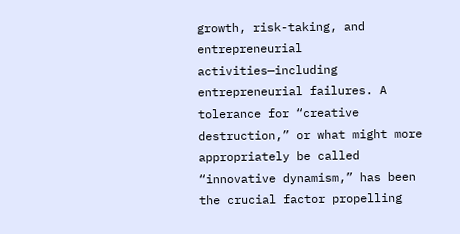growth, risk-taking, and entrepreneurial activities—including entrepreneurial failures. A tolerance for “creative destruction,” or what might more appropriately be called “innovative dynamism,” has been the crucial factor propelling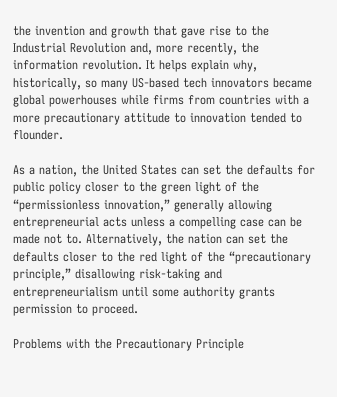the invention and growth that gave rise to the Industrial Revolution and, more recently, the information revolution. It helps explain why, historically, so many US-based tech innovators became global powerhouses while firms from countries with a more precautionary attitude to innovation tended to flounder.

As a nation, the United States can set the defaults for public policy closer to the green light of the “permissionless innovation,” generally allowing entrepreneurial acts unless a compelling case can be made not to. Alternatively, the nation can set the defaults closer to the red light of the “precautionary principle,” disallowing risk-taking and entrepreneurialism until some authority grants permission to proceed.

Problems with the Precautionary Principle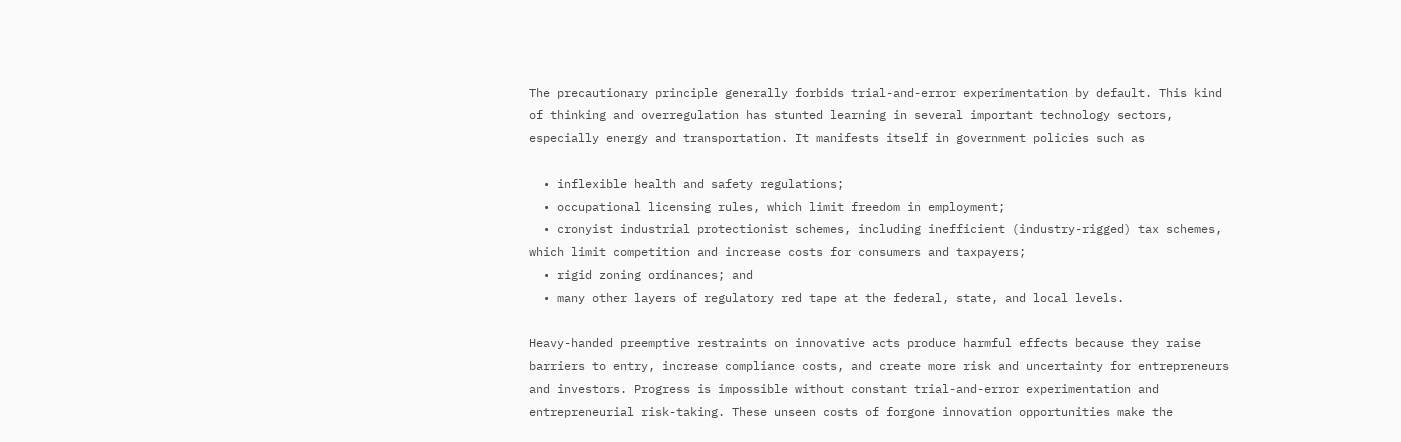The precautionary principle generally forbids trial-and-error experimentation by default. This kind of thinking and overregulation has stunted learning in several important technology sectors, especially energy and transportation. It manifests itself in government policies such as

  • inflexible health and safety regulations;
  • occupational licensing rules, which limit freedom in employment;
  • cronyist industrial protectionist schemes, including inefficient (industry-rigged) tax schemes, which limit competition and increase costs for consumers and taxpayers;
  • rigid zoning ordinances; and
  • many other layers of regulatory red tape at the federal, state, and local levels.

Heavy-handed preemptive restraints on innovative acts produce harmful effects because they raise barriers to entry, increase compliance costs, and create more risk and uncertainty for entrepreneurs and investors. Progress is impossible without constant trial-and-error experimentation and entrepreneurial risk-taking. These unseen costs of forgone innovation opportunities make the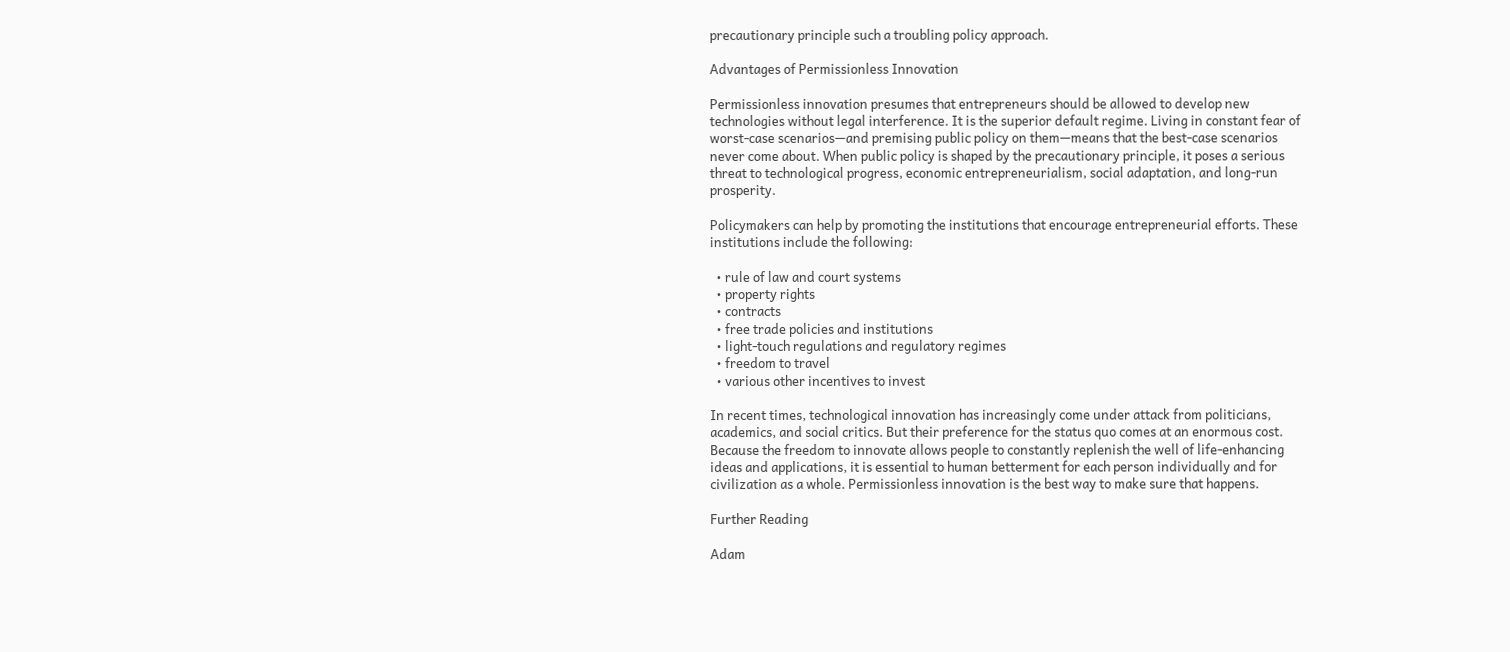precautionary principle such a troubling policy approach.

Advantages of Permissionless Innovation

Permissionless innovation presumes that entrepreneurs should be allowed to develop new technologies without legal interference. It is the superior default regime. Living in constant fear of worst-case scenarios—and premising public policy on them—means that the best-case scenarios never come about. When public policy is shaped by the precautionary principle, it poses a serious threat to technological progress, economic entrepreneurialism, social adaptation, and long-run prosperity.

Policymakers can help by promoting the institutions that encourage entrepreneurial efforts. These institutions include the following:

  • rule of law and court systems
  • property rights
  • contracts
  • free trade policies and institutions
  • light-touch regulations and regulatory regimes
  • freedom to travel
  • various other incentives to invest

In recent times, technological innovation has increasingly come under attack from politicians, academics, and social critics. But their preference for the status quo comes at an enormous cost. Because the freedom to innovate allows people to constantly replenish the well of life-enhancing ideas and applications, it is essential to human betterment for each person individually and for civilization as a whole. Permissionless innovation is the best way to make sure that happens.

Further Reading

Adam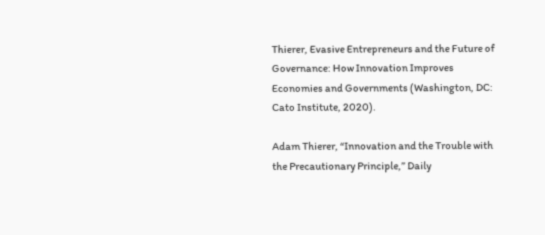Thierer, Evasive Entrepreneurs and the Future of Governance: How Innovation Improves Economies and Governments (Washington, DC: Cato Institute, 2020).

Adam Thierer, “Innovation and the Trouble with the Precautionary Principle,” Daily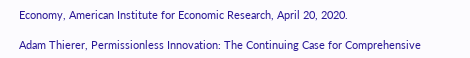Economy, American Institute for Economic Research, April 20, 2020.

Adam Thierer, Permissionless Innovation: The Continuing Case for Comprehensive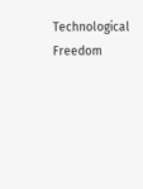Technological Freedom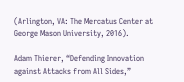(Arlington, VA: The Mercatus Center at George Mason University, 2016).

Adam Thierer, “Defending Innovation against Attacks from All Sides,”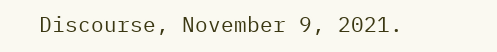Discourse, November 9, 2021.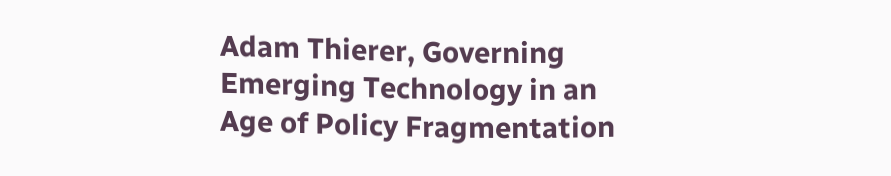Adam Thierer, Governing Emerging Technology in an Age of Policy Fragmentation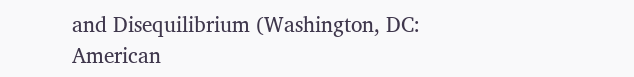and Disequilibrium (Washington, DC: American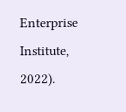Enterprise Institute, 2022).